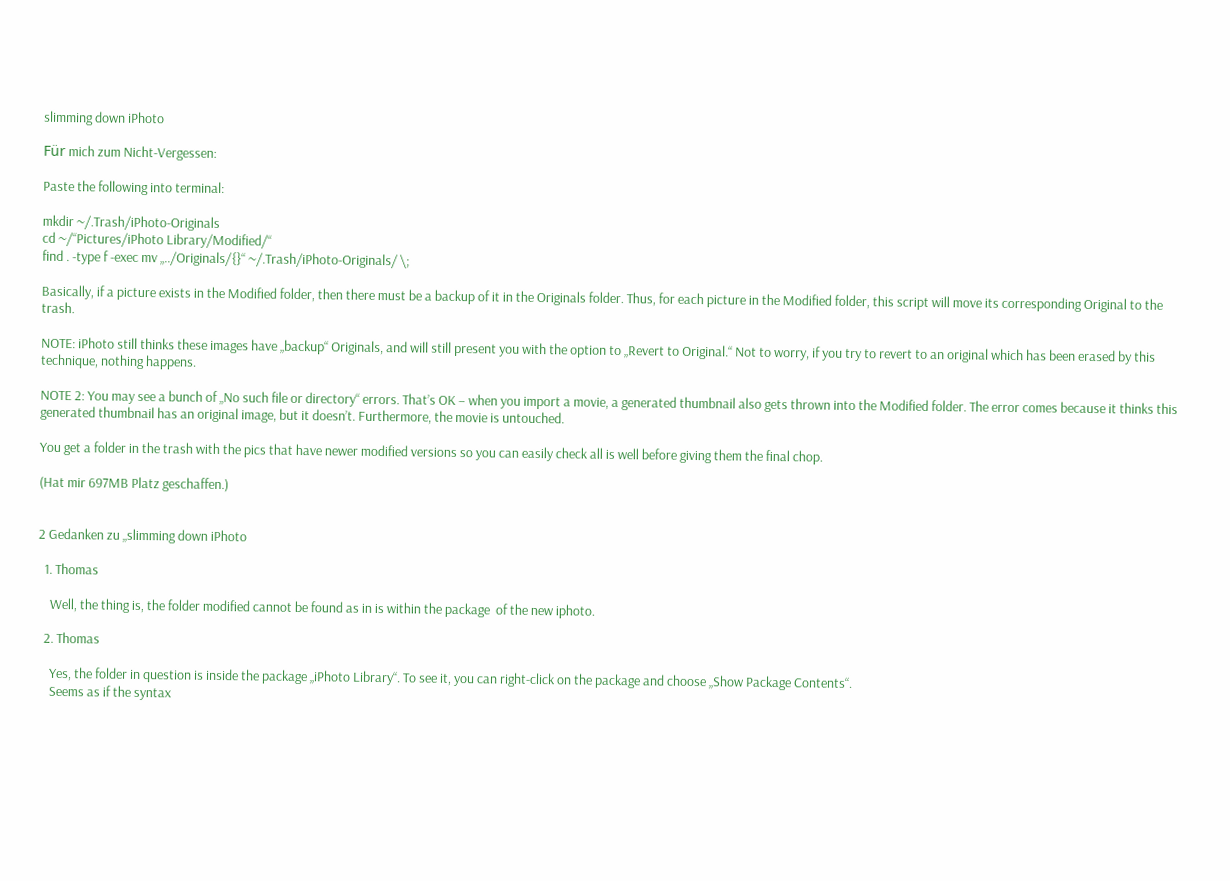slimming down iPhoto

Für mich zum Nicht-Vergessen:

Paste the following into terminal:

mkdir ~/.Trash/iPhoto-Originals
cd ~/“Pictures/iPhoto Library/Modified/“
find . -type f -exec mv „../Originals/{}“ ~/.Trash/iPhoto-Originals/ \;

Basically, if a picture exists in the Modified folder, then there must be a backup of it in the Originals folder. Thus, for each picture in the Modified folder, this script will move its corresponding Original to the trash.

NOTE: iPhoto still thinks these images have „backup“ Originals, and will still present you with the option to „Revert to Original.“ Not to worry, if you try to revert to an original which has been erased by this technique, nothing happens.

NOTE 2: You may see a bunch of „No such file or directory“ errors. That’s OK – when you import a movie, a generated thumbnail also gets thrown into the Modified folder. The error comes because it thinks this generated thumbnail has an original image, but it doesn’t. Furthermore, the movie is untouched.

You get a folder in the trash with the pics that have newer modified versions so you can easily check all is well before giving them the final chop.

(Hat mir 697MB Platz geschaffen.)


2 Gedanken zu „slimming down iPhoto

  1. Thomas

    Well, the thing is, the folder modified cannot be found as in is within the package  of the new iphoto.

  2. Thomas

    Yes, the folder in question is inside the package „iPhoto Library“. To see it, you can right-click on the package and choose „Show Package Contents“.
    Seems as if the syntax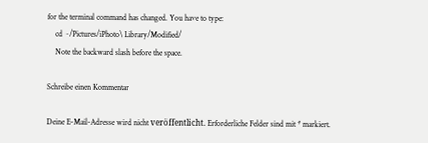for the terminal command has changed. You have to type:
    cd ~/Pictures/iPhoto\ Library/Modified/
    Note the backward slash before the space.

Schreibe einen Kommentar

Deine E-Mail-Adresse wird nicht veröffentlicht. Erforderliche Felder sind mit * markiert.